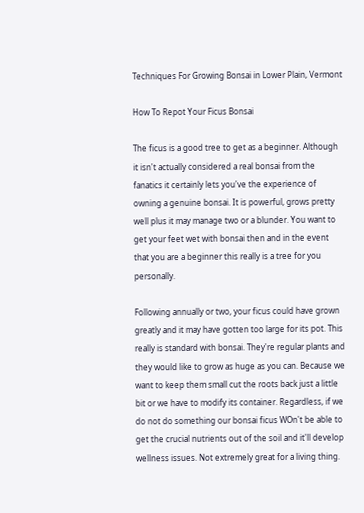Techniques For Growing Bonsai in Lower Plain, Vermont

How To Repot Your Ficus Bonsai

The ficus is a good tree to get as a beginner. Although it isn't actually considered a real bonsai from the fanatics it certainly lets you've the experience of owning a genuine bonsai. It is powerful, grows pretty well plus it may manage two or a blunder. You want to get your feet wet with bonsai then and in the event that you are a beginner this really is a tree for you personally.

Following annually or two, your ficus could have grown greatly and it may have gotten too large for its pot. This really is standard with bonsai. They're regular plants and they would like to grow as huge as you can. Because we want to keep them small cut the roots back just a little bit or we have to modify its container. Regardless, if we do not do something our bonsai ficus WOn't be able to get the crucial nutrients out of the soil and it'll develop wellness issues. Not extremely great for a living thing.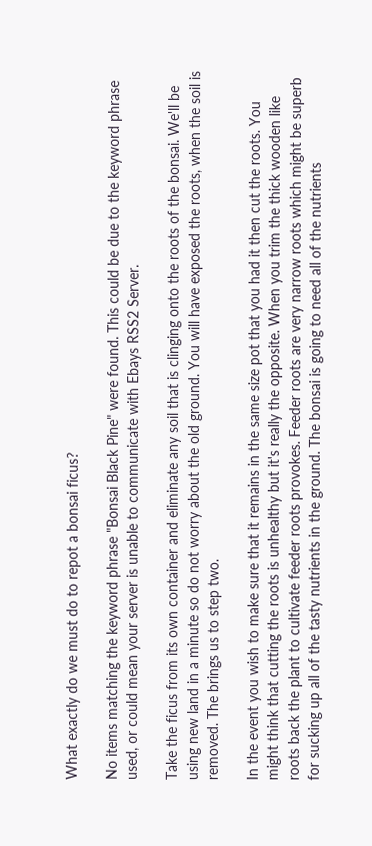What exactly do we must do to repot a bonsai ficus?

No items matching the keyword phrase "Bonsai Black Pine" were found. This could be due to the keyword phrase used, or could mean your server is unable to communicate with Ebays RSS2 Server.

Take the ficus from its own container and eliminate any soil that is clinging onto the roots of the bonsai. We'll be using new land in a minute so do not worry about the old ground. You will have exposed the roots, when the soil is removed. The brings us to step two.

In the event you wish to make sure that it remains in the same size pot that you had it then cut the roots. You might think that cutting the roots is unhealthy but it's really the opposite. When you trim the thick wooden like roots back the plant to cultivate feeder roots provokes. Feeder roots are very narrow roots which might be superb for sucking up all of the tasty nutrients in the ground. The bonsai is going to need all of the nutrients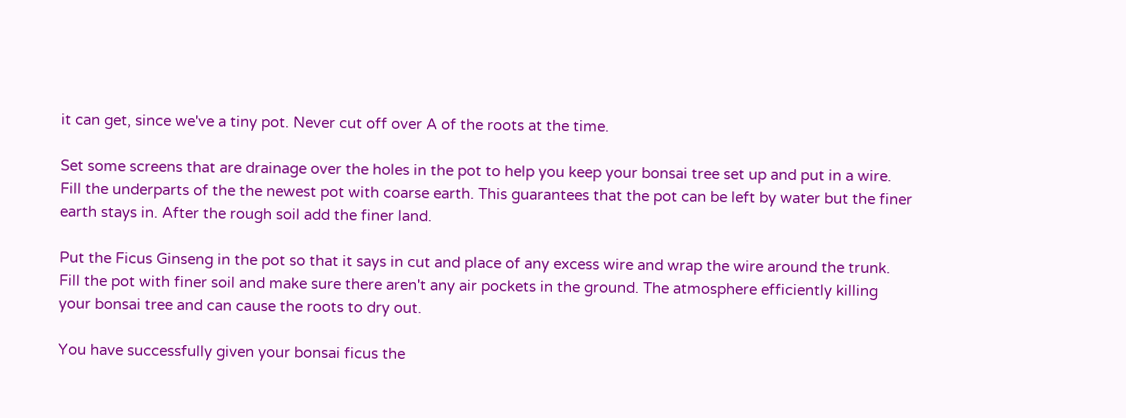it can get, since we've a tiny pot. Never cut off over A of the roots at the time.

Set some screens that are drainage over the holes in the pot to help you keep your bonsai tree set up and put in a wire. Fill the underparts of the the newest pot with coarse earth. This guarantees that the pot can be left by water but the finer earth stays in. After the rough soil add the finer land.

Put the Ficus Ginseng in the pot so that it says in cut and place of any excess wire and wrap the wire around the trunk. Fill the pot with finer soil and make sure there aren't any air pockets in the ground. The atmosphere efficiently killing your bonsai tree and can cause the roots to dry out.

You have successfully given your bonsai ficus the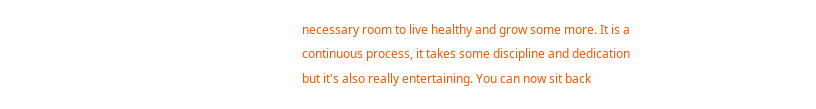necessary room to live healthy and grow some more. It is a continuous process, it takes some discipline and dedication but it's also really entertaining. You can now sit back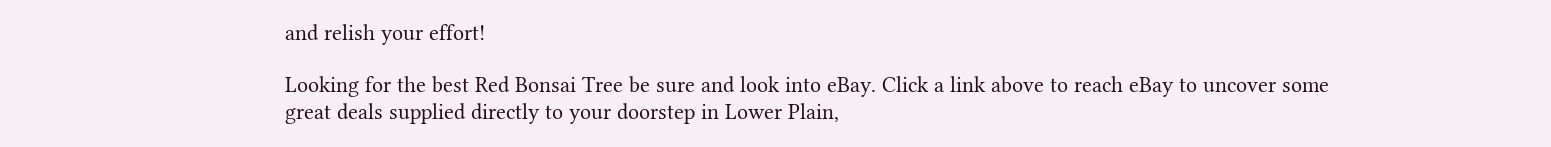and relish your effort!

Looking for the best Red Bonsai Tree be sure and look into eBay. Click a link above to reach eBay to uncover some great deals supplied directly to your doorstep in Lower Plain,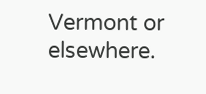Vermont or elsewhere.